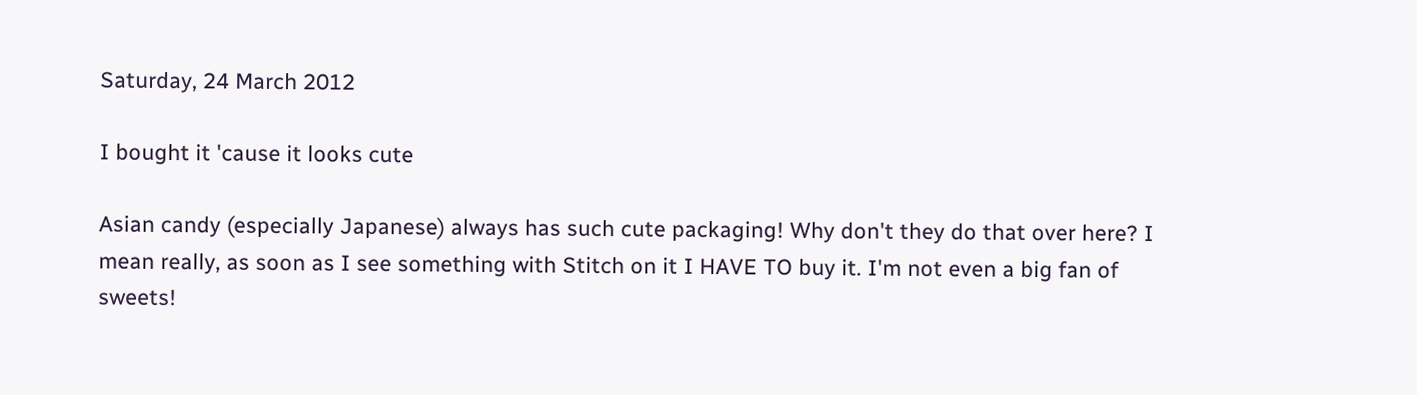Saturday, 24 March 2012

I bought it 'cause it looks cute

Asian candy (especially Japanese) always has such cute packaging! Why don't they do that over here? I mean really, as soon as I see something with Stitch on it I HAVE TO buy it. I'm not even a big fan of sweets!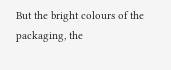But the bright colours of the packaging, the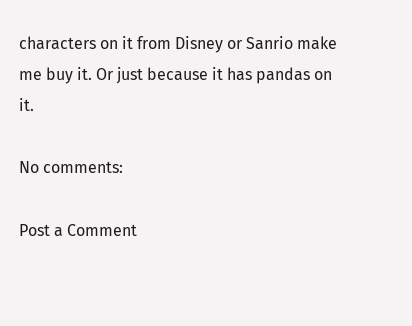characters on it from Disney or Sanrio make me buy it. Or just because it has pandas on it.

No comments:

Post a Comment